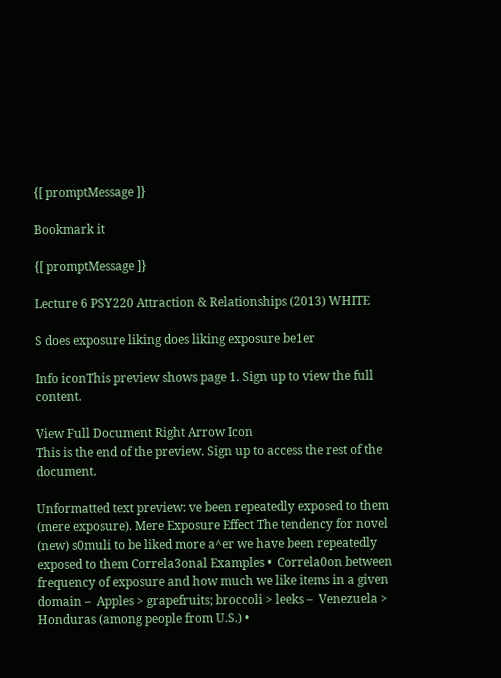{[ promptMessage ]}

Bookmark it

{[ promptMessage ]}

Lecture 6 PSY220 Attraction & Relationships (2013) WHITE

S does exposure liking does liking exposure be1er

Info iconThis preview shows page 1. Sign up to view the full content.

View Full Document Right Arrow Icon
This is the end of the preview. Sign up to access the rest of the document.

Unformatted text preview: ve been repeatedly exposed to them (mere exposure). Mere Exposure Effect The tendency for novel (new) s0muli to be liked more a^er we have been repeatedly exposed to them Correla3onal Examples •  Correla0on between frequency of exposure and how much we like items in a given domain –  Apples > grapefruits; broccoli > leeks –  Venezuela > Honduras (among people from U.S.) •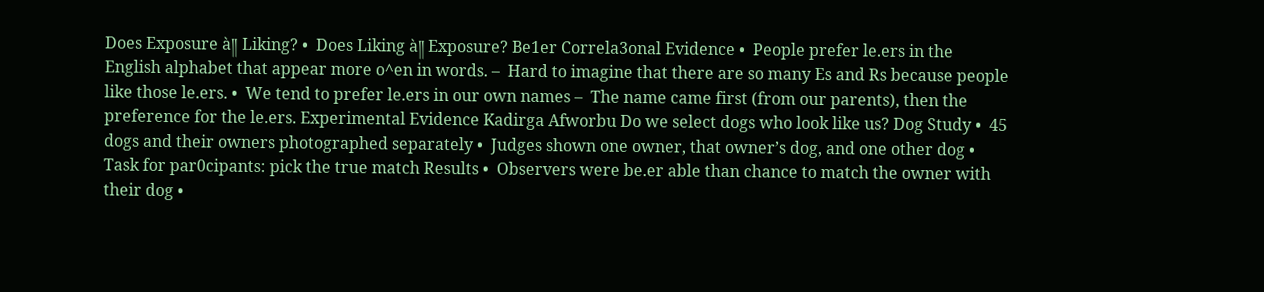Does Exposure à༎ Liking? •  Does Liking à༎ Exposure? Be1er Correla3onal Evidence •  People prefer le.ers in the English alphabet that appear more o^en in words. –  Hard to imagine that there are so many Es and Rs because people like those le.ers. •  We tend to prefer le.ers in our own names –  The name came first (from our parents), then the preference for the le.ers. Experimental Evidence Kadirga Afworbu Do we select dogs who look like us? Dog Study •  45 dogs and their owners photographed separately •  Judges shown one owner, that owner’s dog, and one other dog •  Task for par0cipants: pick the true match Results •  Observers were be.er able than chance to match the owner with their dog •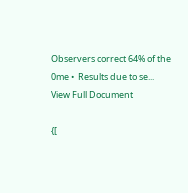Observers correct 64% of the 0me •  Results due to se...
View Full Document

{[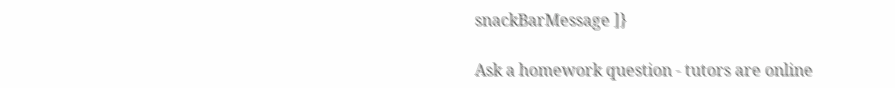snackBarMessage ]}

Ask a homework question - tutors are online